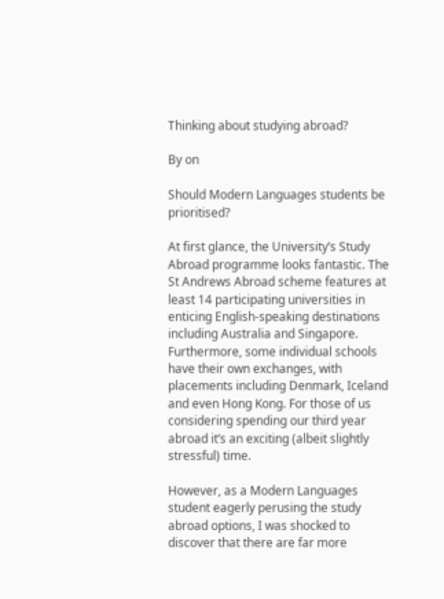Thinking about studying abroad?

By on

Should Modern Languages students be prioritised?

At first glance, the University’s Study Abroad programme looks fantastic. The St Andrews Abroad scheme features at least 14 participating universities in enticing English-speaking destinations including Australia and Singapore. Furthermore, some individual schools have their own exchanges, with placements including Denmark, Iceland and even Hong Kong. For those of us considering spending our third year abroad it’s an exciting (albeit slightly stressful) time.

However, as a Modern Languages student eagerly perusing the study abroad options, I was shocked to discover that there are far more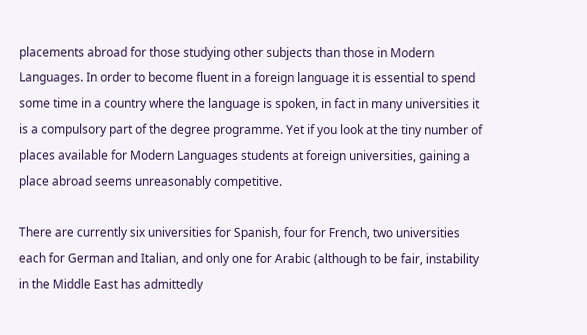placements abroad for those studying other subjects than those in Modern Languages. In order to become fluent in a foreign language it is essential to spend some time in a country where the language is spoken, in fact in many universities it is a compulsory part of the degree programme. Yet if you look at the tiny number of places available for Modern Languages students at foreign universities, gaining a place abroad seems unreasonably competitive.

There are currently six universities for Spanish, four for French, two universities each for German and Italian, and only one for Arabic (although to be fair, instability in the Middle East has admittedly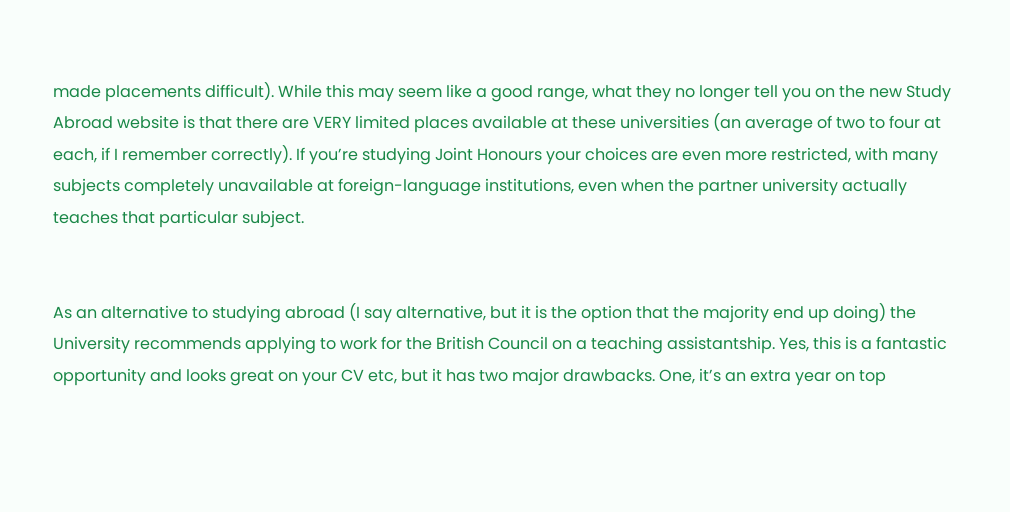made placements difficult). While this may seem like a good range, what they no longer tell you on the new Study Abroad website is that there are VERY limited places available at these universities (an average of two to four at each, if I remember correctly). If you’re studying Joint Honours your choices are even more restricted, with many subjects completely unavailable at foreign-language institutions, even when the partner university actually teaches that particular subject.


As an alternative to studying abroad (I say alternative, but it is the option that the majority end up doing) the University recommends applying to work for the British Council on a teaching assistantship. Yes, this is a fantastic opportunity and looks great on your CV etc, but it has two major drawbacks. One, it’s an extra year on top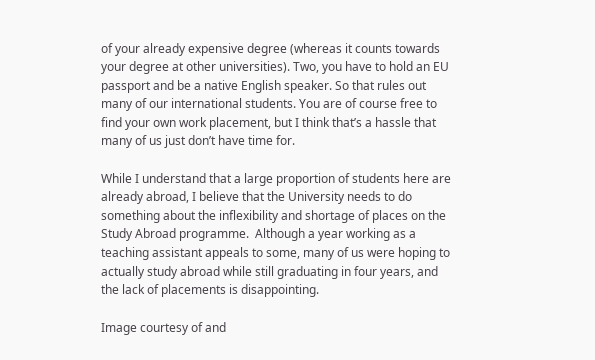of your already expensive degree (whereas it counts towards your degree at other universities). Two, you have to hold an EU passport and be a native English speaker. So that rules out many of our international students. You are of course free to find your own work placement, but I think that’s a hassle that many of us just don’t have time for.

While I understand that a large proportion of students here are already abroad, I believe that the University needs to do something about the inflexibility and shortage of places on the Study Abroad programme.  Although a year working as a teaching assistant appeals to some, many of us were hoping to actually study abroad while still graduating in four years, and the lack of placements is disappointing.

Image courtesy of and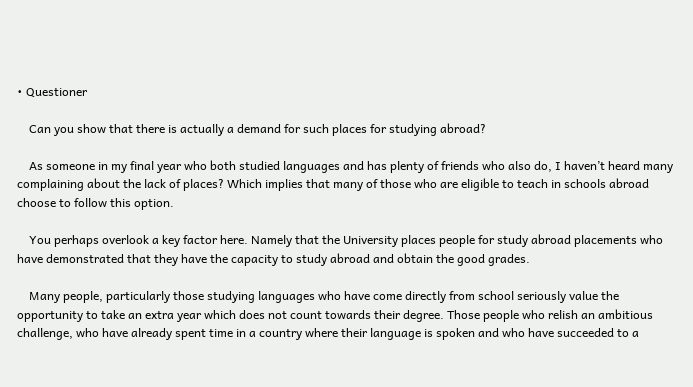• Questioner

    Can you show that there is actually a demand for such places for studying abroad?

    As someone in my final year who both studied languages and has plenty of friends who also do, I haven’t heard many complaining about the lack of places? Which implies that many of those who are eligible to teach in schools abroad choose to follow this option.

    You perhaps overlook a key factor here. Namely that the University places people for study abroad placements who have demonstrated that they have the capacity to study abroad and obtain the good grades.

    Many people, particularly those studying languages who have come directly from school seriously value the opportunity to take an extra year which does not count towards their degree. Those people who relish an ambitious challenge, who have already spent time in a country where their language is spoken and who have succeeded to a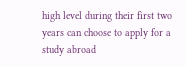high level during their first two years can choose to apply for a study abroad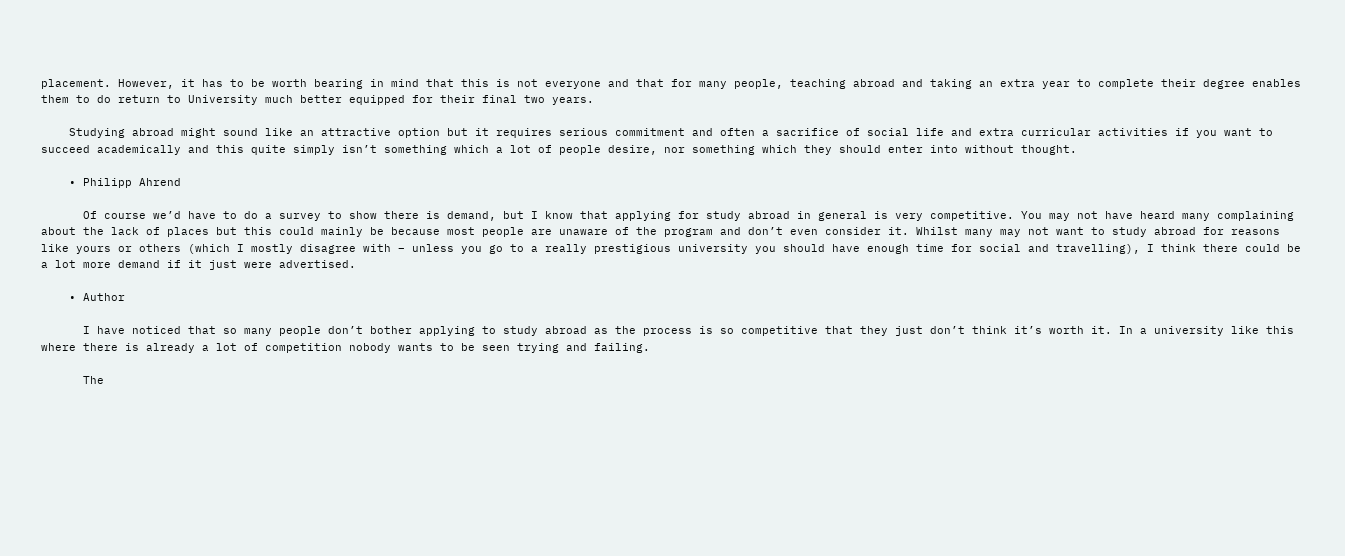placement. However, it has to be worth bearing in mind that this is not everyone and that for many people, teaching abroad and taking an extra year to complete their degree enables them to do return to University much better equipped for their final two years.

    Studying abroad might sound like an attractive option but it requires serious commitment and often a sacrifice of social life and extra curricular activities if you want to succeed academically and this quite simply isn’t something which a lot of people desire, nor something which they should enter into without thought.

    • Philipp Ahrend

      Of course we’d have to do a survey to show there is demand, but I know that applying for study abroad in general is very competitive. You may not have heard many complaining about the lack of places but this could mainly be because most people are unaware of the program and don’t even consider it. Whilst many may not want to study abroad for reasons like yours or others (which I mostly disagree with – unless you go to a really prestigious university you should have enough time for social and travelling), I think there could be a lot more demand if it just were advertised.

    • Author

      I have noticed that so many people don’t bother applying to study abroad as the process is so competitive that they just don’t think it’s worth it. In a university like this where there is already a lot of competition nobody wants to be seen trying and failing.

      The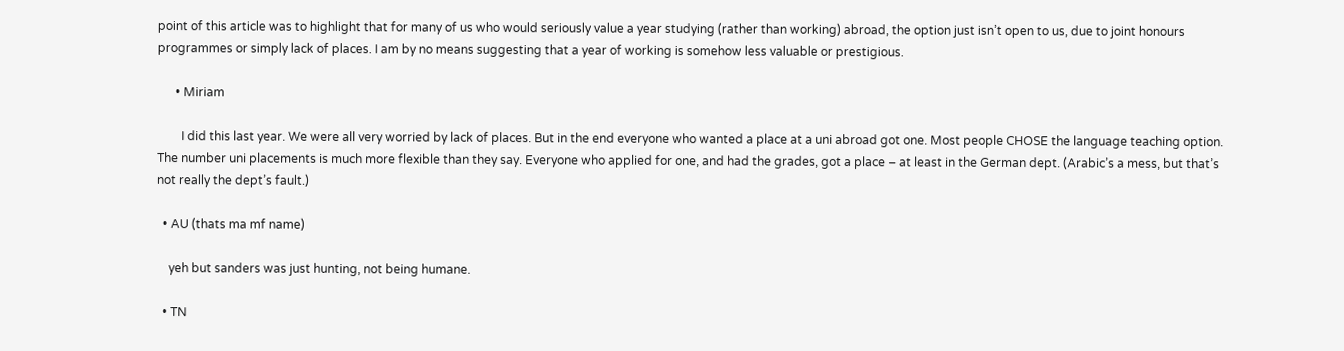point of this article was to highlight that for many of us who would seriously value a year studying (rather than working) abroad, the option just isn’t open to us, due to joint honours programmes or simply lack of places. I am by no means suggesting that a year of working is somehow less valuable or prestigious.

      • Miriam

        I did this last year. We were all very worried by lack of places. But in the end everyone who wanted a place at a uni abroad got one. Most people CHOSE the language teaching option. The number uni placements is much more flexible than they say. Everyone who applied for one, and had the grades, got a place – at least in the German dept. (Arabic’s a mess, but that’s not really the dept’s fault.)

  • AU (thats ma mf name)

    yeh but sanders was just hunting, not being humane.

  • TN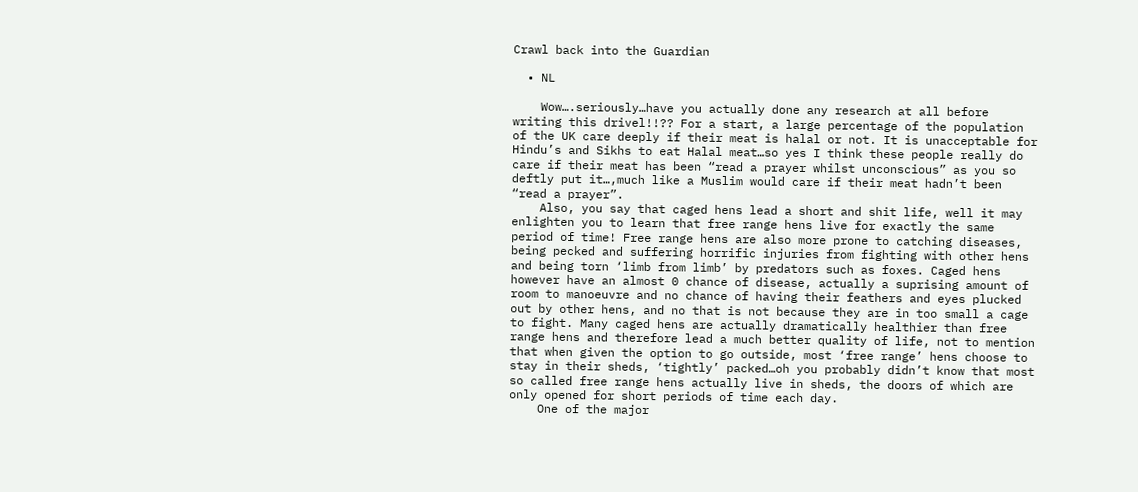Crawl back into the Guardian

  • NL

    Wow….seriously…have you actually done any research at all before writing this drivel!!?? For a start, a large percentage of the population of the UK care deeply if their meat is halal or not. It is unacceptable for Hindu’s and Sikhs to eat Halal meat…so yes I think these people really do care if their meat has been “read a prayer whilst unconscious” as you so deftly put it…,much like a Muslim would care if their meat hadn’t been “read a prayer”.
    Also, you say that caged hens lead a short and shit life, well it may enlighten you to learn that free range hens live for exactly the same period of time! Free range hens are also more prone to catching diseases, being pecked and suffering horrific injuries from fighting with other hens and being torn ‘limb from limb’ by predators such as foxes. Caged hens however have an almost 0 chance of disease, actually a suprising amount of room to manoeuvre and no chance of having their feathers and eyes plucked out by other hens, and no that is not because they are in too small a cage to fight. Many caged hens are actually dramatically healthier than free range hens and therefore lead a much better quality of life, not to mention that when given the option to go outside, most ‘free range’ hens choose to stay in their sheds, ‘tightly’ packed…oh you probably didn’t know that most so called free range hens actually live in sheds, the doors of which are only opened for short periods of time each day.
    One of the major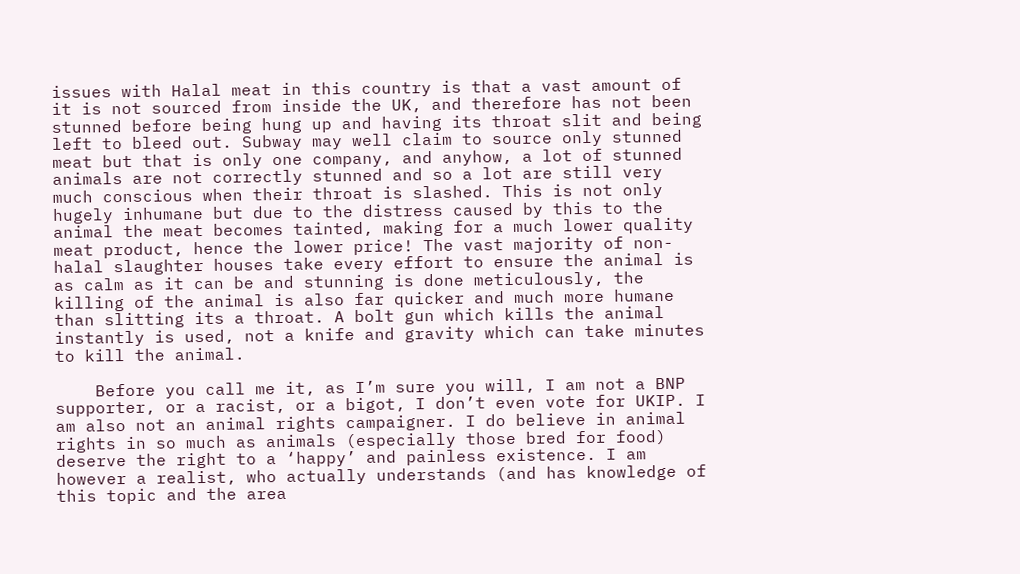issues with Halal meat in this country is that a vast amount of it is not sourced from inside the UK, and therefore has not been stunned before being hung up and having its throat slit and being left to bleed out. Subway may well claim to source only stunned meat but that is only one company, and anyhow, a lot of stunned animals are not correctly stunned and so a lot are still very much conscious when their throat is slashed. This is not only hugely inhumane but due to the distress caused by this to the animal the meat becomes tainted, making for a much lower quality meat product, hence the lower price! The vast majority of non-halal slaughter houses take every effort to ensure the animal is as calm as it can be and stunning is done meticulously, the killing of the animal is also far quicker and much more humane than slitting its a throat. A bolt gun which kills the animal instantly is used, not a knife and gravity which can take minutes to kill the animal.

    Before you call me it, as I’m sure you will, I am not a BNP supporter, or a racist, or a bigot, I don’t even vote for UKIP. I am also not an animal rights campaigner. I do believe in animal rights in so much as animals (especially those bred for food) deserve the right to a ‘happy’ and painless existence. I am however a realist, who actually understands (and has knowledge of this topic and the area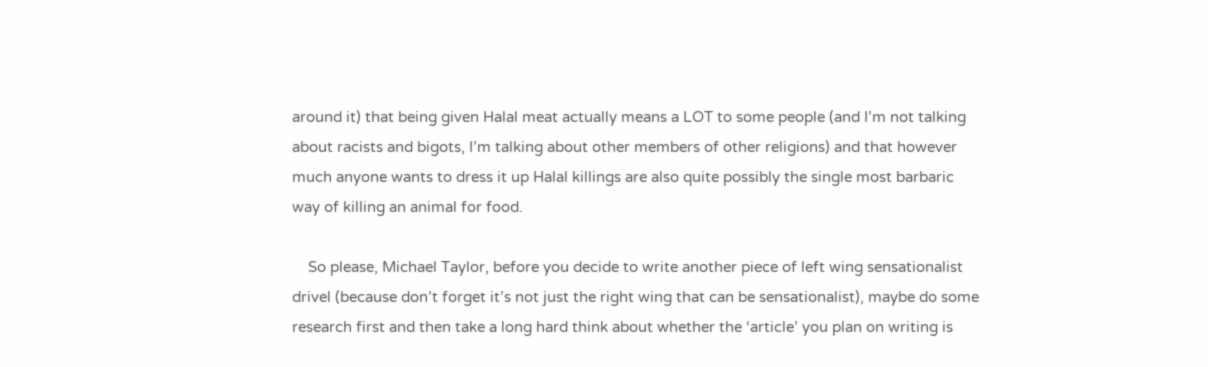around it) that being given Halal meat actually means a LOT to some people (and I’m not talking about racists and bigots, I’m talking about other members of other religions) and that however much anyone wants to dress it up Halal killings are also quite possibly the single most barbaric way of killing an animal for food.

    So please, Michael Taylor, before you decide to write another piece of left wing sensationalist drivel (because don’t forget it’s not just the right wing that can be sensationalist), maybe do some research first and then take a long hard think about whether the ‘article’ you plan on writing is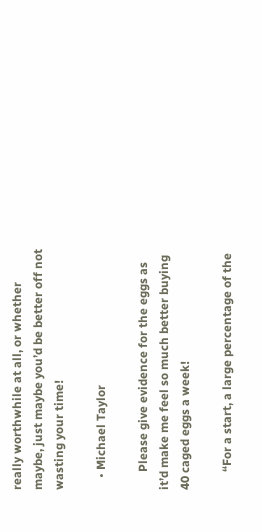really worthwhile at all, or whether maybe, just maybe you’d be better off not wasting your time!

    • Michael Taylor

      Please give evidence for the eggs as it’d make me feel so much better buying 40 caged eggs a week!

      “For a start, a large percentage of the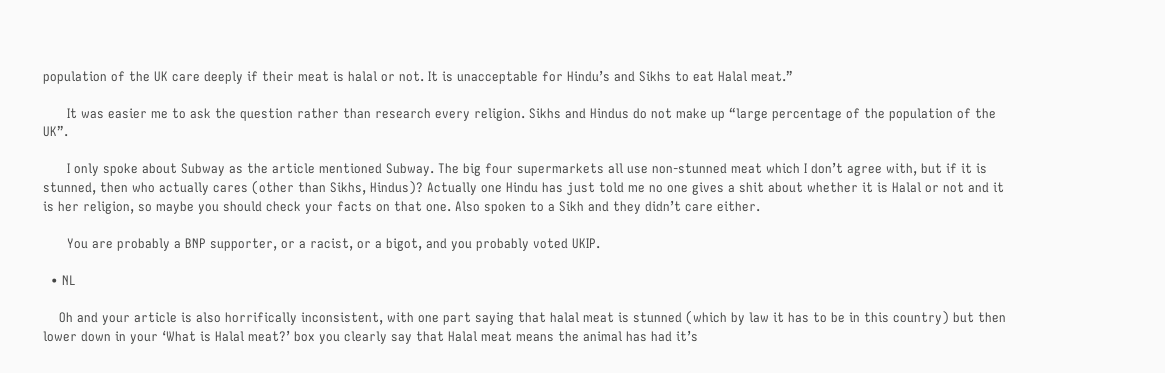population of the UK care deeply if their meat is halal or not. It is unacceptable for Hindu’s and Sikhs to eat Halal meat.”

      It was easier me to ask the question rather than research every religion. Sikhs and Hindus do not make up “large percentage of the population of the UK”.

      I only spoke about Subway as the article mentioned Subway. The big four supermarkets all use non-stunned meat which I don’t agree with, but if it is stunned, then who actually cares (other than Sikhs, Hindus)? Actually one Hindu has just told me no one gives a shit about whether it is Halal or not and it is her religion, so maybe you should check your facts on that one. Also spoken to a Sikh and they didn’t care either.

      You are probably a BNP supporter, or a racist, or a bigot, and you probably voted UKIP.

  • NL

    Oh and your article is also horrifically inconsistent, with one part saying that halal meat is stunned (which by law it has to be in this country) but then lower down in your ‘What is Halal meat?’ box you clearly say that Halal meat means the animal has had it’s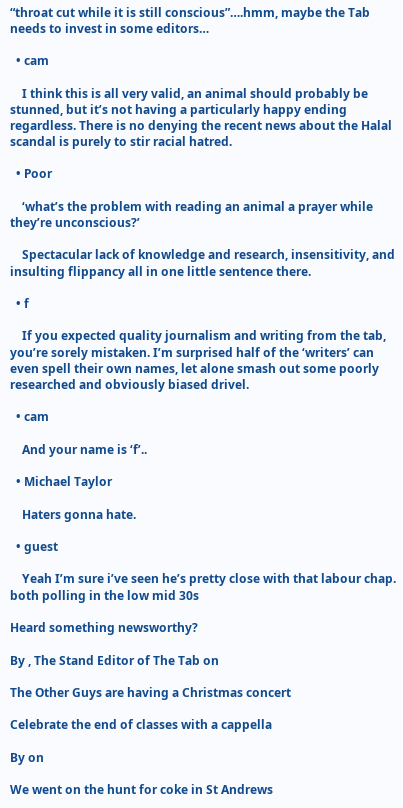“throat cut while it is still conscious”….hmm, maybe the Tab needs to invest in some editors…

  • cam

    I think this is all very valid, an animal should probably be stunned, but it’s not having a particularly happy ending regardless. There is no denying the recent news about the Halal scandal is purely to stir racial hatred.

  • Poor

    ‘what’s the problem with reading an animal a prayer while they’re unconscious?’

    Spectacular lack of knowledge and research, insensitivity, and insulting flippancy all in one little sentence there.

  • f

    If you expected quality journalism and writing from the tab, you’re sorely mistaken. I’m surprised half of the ‘writers’ can even spell their own names, let alone smash out some poorly researched and obviously biased drivel.

  • cam

    And your name is ‘f’..

  • Michael Taylor

    Haters gonna hate.

  • guest

    Yeah I’m sure i’ve seen he’s pretty close with that labour chap. both polling in the low mid 30s

Heard something newsworthy?

By , The Stand Editor of The Tab on

The Other Guys are having a Christmas concert

Celebrate the end of classes with a cappella

By on

We went on the hunt for coke in St Andrews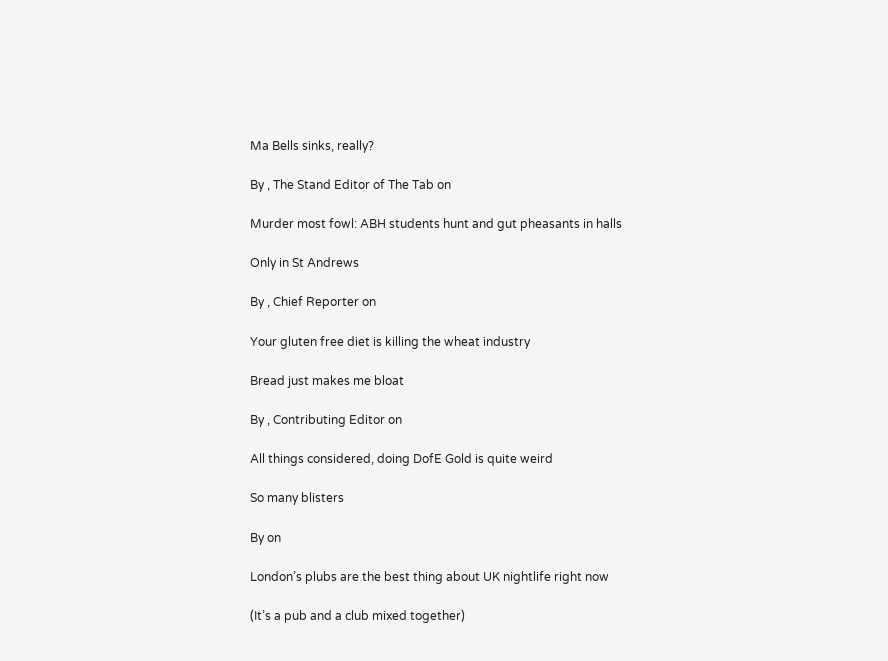Ma Bells sinks, really?

By , The Stand Editor of The Tab on

Murder most fowl: ABH students hunt and gut pheasants in halls

Only in St Andrews

By , Chief Reporter on

Your gluten free diet is killing the wheat industry

Bread just makes me bloat

By , Contributing Editor on

All things considered, doing DofE Gold is quite weird

So many blisters

By on

London’s plubs are the best thing about UK nightlife right now

(It’s a pub and a club mixed together)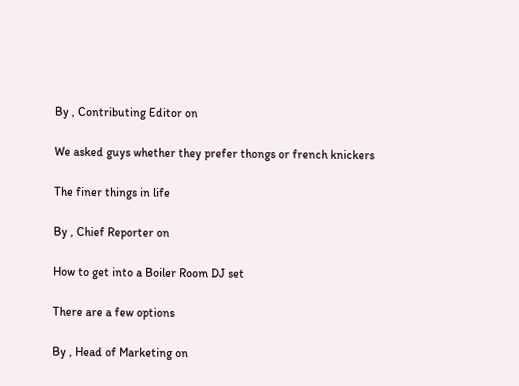By , Contributing Editor on

We asked guys whether they prefer thongs or french knickers

The finer things in life

By , Chief Reporter on

How to get into a Boiler Room DJ set

There are a few options

By , Head of Marketing on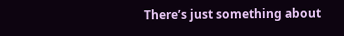There’s just something about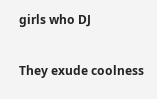girls who DJ

They exude coolness